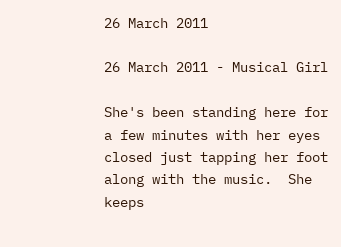26 March 2011

26 March 2011 - Musical Girl

She's been standing here for a few minutes with her eyes closed just tapping her foot along with the music.  She keeps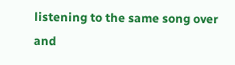listening to the same song over and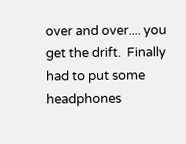over and over.... you get the drift.  Finally had to put some headphones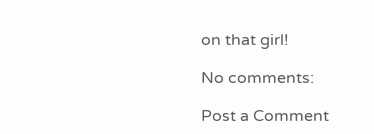on that girl!

No comments:

Post a Comment